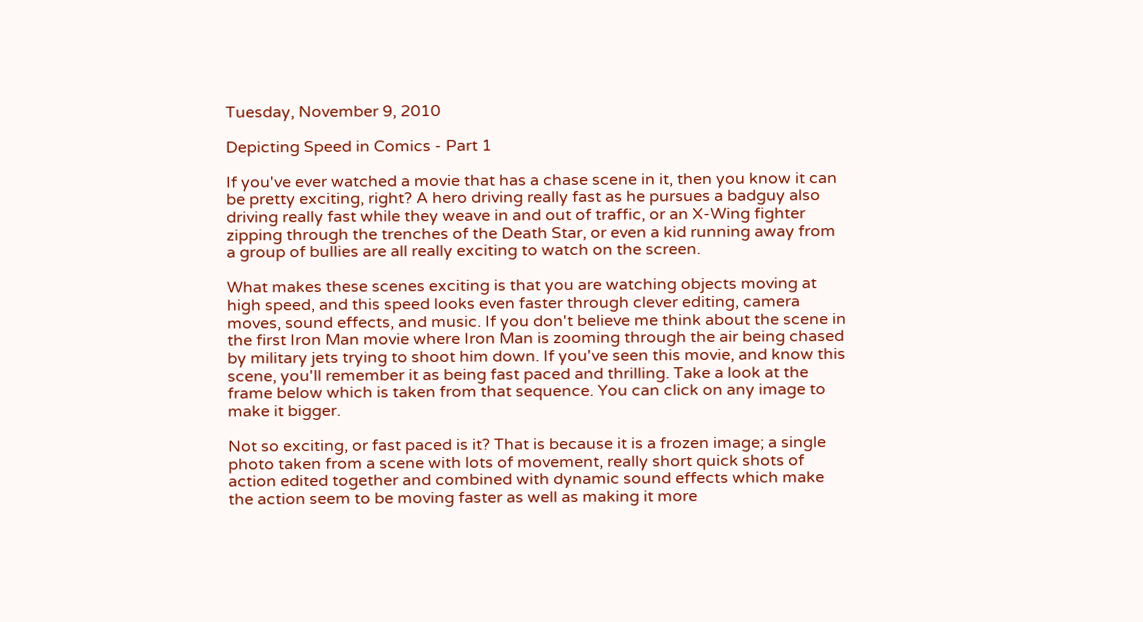Tuesday, November 9, 2010

Depicting Speed in Comics - Part 1

If you've ever watched a movie that has a chase scene in it, then you know it can be pretty exciting, right? A hero driving really fast as he pursues a badguy also driving really fast while they weave in and out of traffic, or an X-Wing fighter zipping through the trenches of the Death Star, or even a kid running away from a group of bullies are all really exciting to watch on the screen.

What makes these scenes exciting is that you are watching objects moving at high speed, and this speed looks even faster through clever editing, camera moves, sound effects, and music. If you don't believe me think about the scene in the first Iron Man movie where Iron Man is zooming through the air being chased by military jets trying to shoot him down. If you've seen this movie, and know this scene, you'll remember it as being fast paced and thrilling. Take a look at the frame below which is taken from that sequence. You can click on any image to make it bigger.

Not so exciting, or fast paced is it? That is because it is a frozen image; a single photo taken from a scene with lots of movement, really short quick shots of action edited together and combined with dynamic sound effects which make the action seem to be moving faster as well as making it more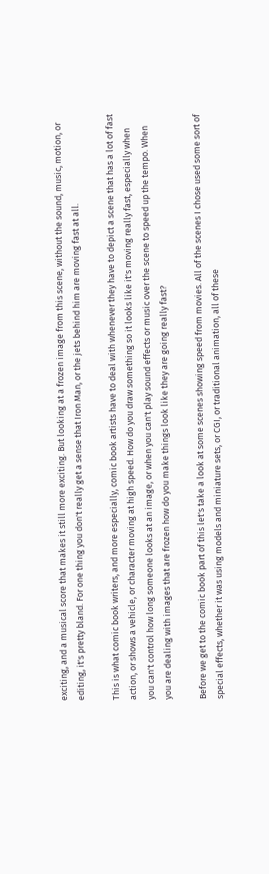exciting, and a musical score that makes it still more exciting. But looking at a frozen image from this scene, without the sound, music, motion, or editing, it's pretty bland. For one thing you don't really get a sense that Iron Man, or the jets behind him are moving fast at all.

This is what comic book writers, and more especially, comic book artists have to deal with whenever they have to depict a scene that has a lot of fast action, or shows a vehicle, or character moving at high speed. How do you draw something so it looks like it's moving really fast, especially when you can't control how long someone looks at an image, or when you can't play sound effects or music over the scene to speed up the tempo. When you are dealing with images that are frozen how do you make things look like they are going really fast?

Before we get to the comic book part of this let's take a look at some scenes showing speed from movies. All of the scenes I chose used some sort of special effects, whether it was using models and miniature sets, or CGI, or traditional animation, all of these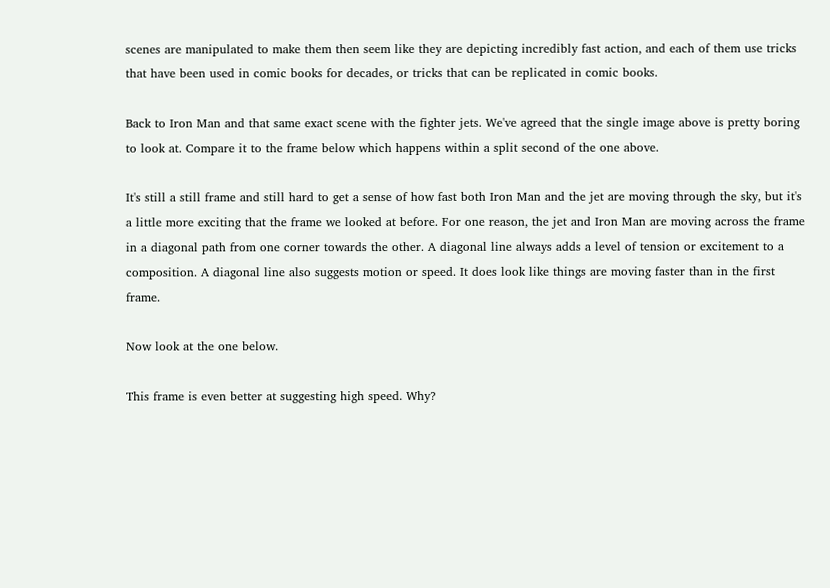scenes are manipulated to make them then seem like they are depicting incredibly fast action, and each of them use tricks that have been used in comic books for decades, or tricks that can be replicated in comic books.

Back to Iron Man and that same exact scene with the fighter jets. We've agreed that the single image above is pretty boring to look at. Compare it to the frame below which happens within a split second of the one above.

It's still a still frame and still hard to get a sense of how fast both Iron Man and the jet are moving through the sky, but it's a little more exciting that the frame we looked at before. For one reason, the jet and Iron Man are moving across the frame in a diagonal path from one corner towards the other. A diagonal line always adds a level of tension or excitement to a composition. A diagonal line also suggests motion or speed. It does look like things are moving faster than in the first frame.

Now look at the one below.

This frame is even better at suggesting high speed. Why?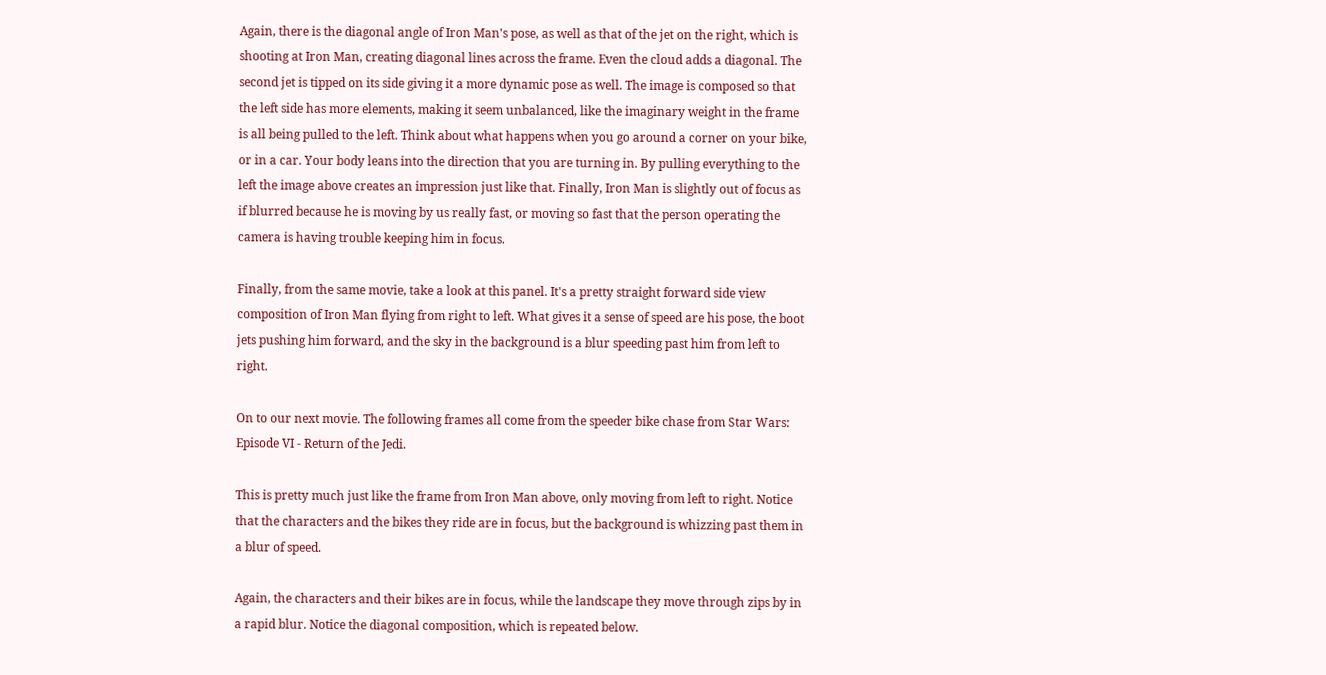Again, there is the diagonal angle of Iron Man's pose, as well as that of the jet on the right, which is shooting at Iron Man, creating diagonal lines across the frame. Even the cloud adds a diagonal. The second jet is tipped on its side giving it a more dynamic pose as well. The image is composed so that the left side has more elements, making it seem unbalanced, like the imaginary weight in the frame is all being pulled to the left. Think about what happens when you go around a corner on your bike, or in a car. Your body leans into the direction that you are turning in. By pulling everything to the left the image above creates an impression just like that. Finally, Iron Man is slightly out of focus as if blurred because he is moving by us really fast, or moving so fast that the person operating the camera is having trouble keeping him in focus.

Finally, from the same movie, take a look at this panel. It's a pretty straight forward side view composition of Iron Man flying from right to left. What gives it a sense of speed are his pose, the boot jets pushing him forward, and the sky in the background is a blur speeding past him from left to right.

On to our next movie. The following frames all come from the speeder bike chase from Star Wars: Episode VI - Return of the Jedi.

This is pretty much just like the frame from Iron Man above, only moving from left to right. Notice that the characters and the bikes they ride are in focus, but the background is whizzing past them in a blur of speed.

Again, the characters and their bikes are in focus, while the landscape they move through zips by in a rapid blur. Notice the diagonal composition, which is repeated below.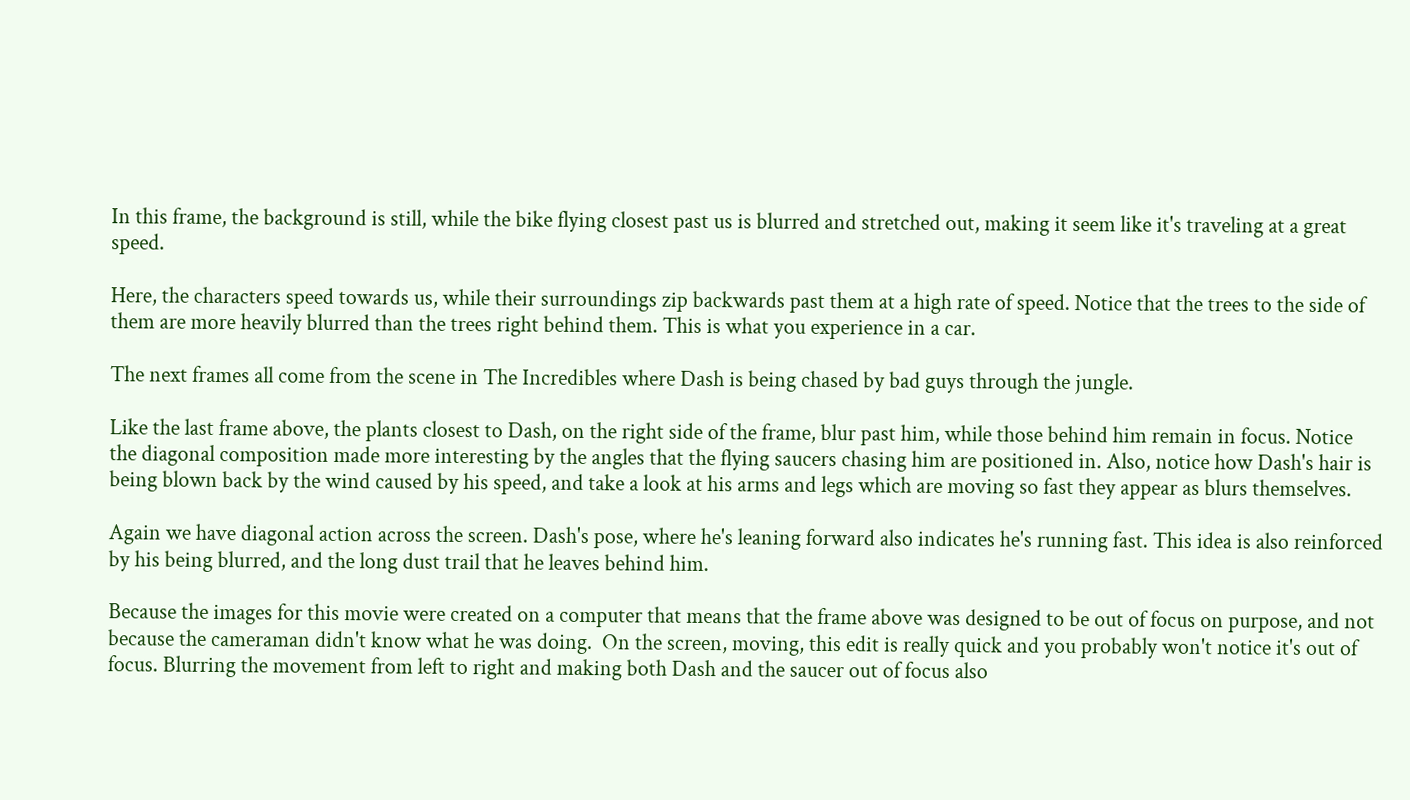In this frame, the background is still, while the bike flying closest past us is blurred and stretched out, making it seem like it's traveling at a great speed.

Here, the characters speed towards us, while their surroundings zip backwards past them at a high rate of speed. Notice that the trees to the side of them are more heavily blurred than the trees right behind them. This is what you experience in a car.

The next frames all come from the scene in The Incredibles where Dash is being chased by bad guys through the jungle.

Like the last frame above, the plants closest to Dash, on the right side of the frame, blur past him, while those behind him remain in focus. Notice the diagonal composition made more interesting by the angles that the flying saucers chasing him are positioned in. Also, notice how Dash's hair is being blown back by the wind caused by his speed, and take a look at his arms and legs which are moving so fast they appear as blurs themselves.

Again we have diagonal action across the screen. Dash's pose, where he's leaning forward also indicates he's running fast. This idea is also reinforced by his being blurred, and the long dust trail that he leaves behind him.

Because the images for this movie were created on a computer that means that the frame above was designed to be out of focus on purpose, and not because the cameraman didn't know what he was doing.  On the screen, moving, this edit is really quick and you probably won't notice it's out of focus. Blurring the movement from left to right and making both Dash and the saucer out of focus also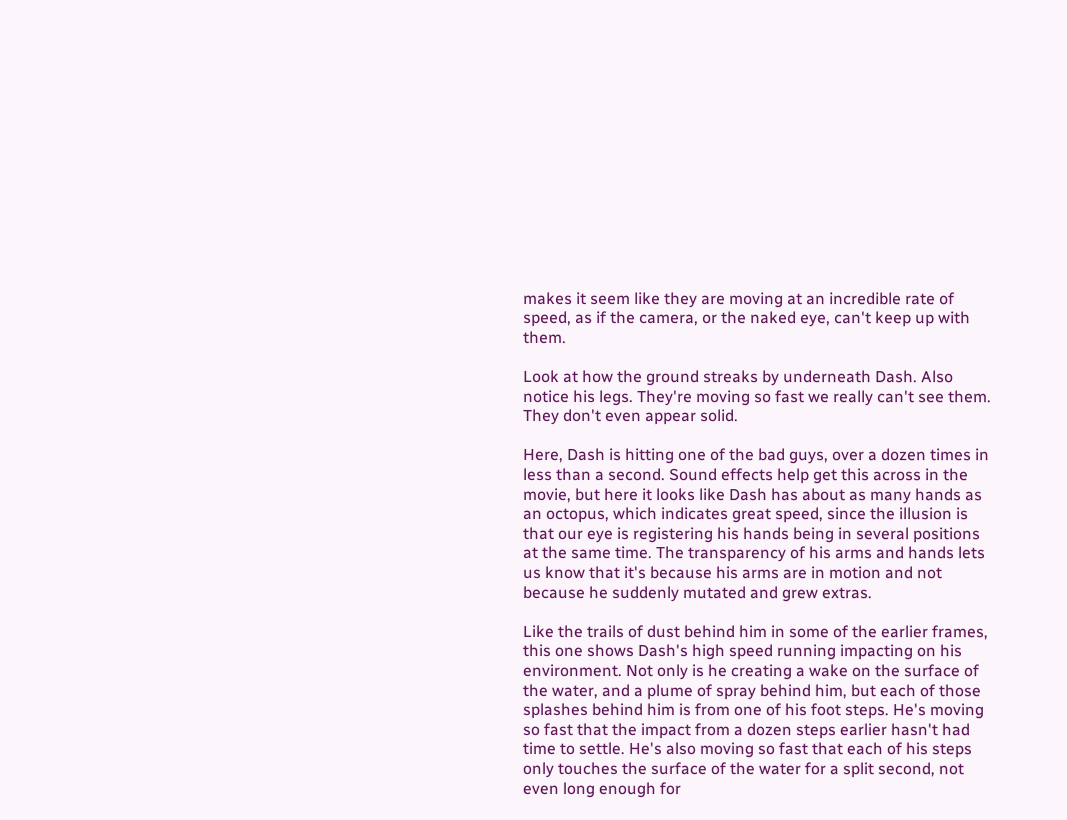makes it seem like they are moving at an incredible rate of speed, as if the camera, or the naked eye, can't keep up with them.

Look at how the ground streaks by underneath Dash. Also notice his legs. They're moving so fast we really can't see them. They don't even appear solid.

Here, Dash is hitting one of the bad guys, over a dozen times in less than a second. Sound effects help get this across in the movie, but here it looks like Dash has about as many hands as an octopus, which indicates great speed, since the illusion is that our eye is registering his hands being in several positions at the same time. The transparency of his arms and hands lets us know that it's because his arms are in motion and not because he suddenly mutated and grew extras.

Like the trails of dust behind him in some of the earlier frames, this one shows Dash's high speed running impacting on his environment. Not only is he creating a wake on the surface of the water, and a plume of spray behind him, but each of those splashes behind him is from one of his foot steps. He's moving so fast that the impact from a dozen steps earlier hasn't had time to settle. He's also moving so fast that each of his steps only touches the surface of the water for a split second, not even long enough for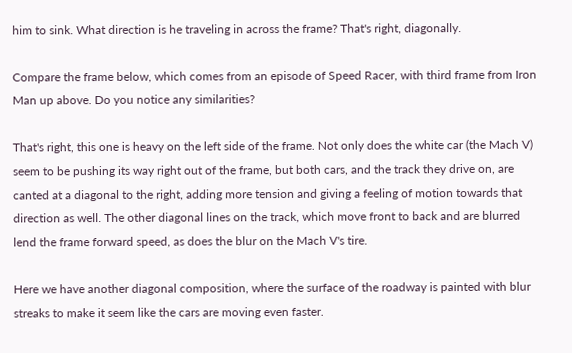him to sink. What direction is he traveling in across the frame? That's right, diagonally.

Compare the frame below, which comes from an episode of Speed Racer, with third frame from Iron Man up above. Do you notice any similarities?

That's right, this one is heavy on the left side of the frame. Not only does the white car (the Mach V) seem to be pushing its way right out of the frame, but both cars, and the track they drive on, are canted at a diagonal to the right, adding more tension and giving a feeling of motion towards that direction as well. The other diagonal lines on the track, which move front to back and are blurred lend the frame forward speed, as does the blur on the Mach V's tire.

Here we have another diagonal composition, where the surface of the roadway is painted with blur streaks to make it seem like the cars are moving even faster.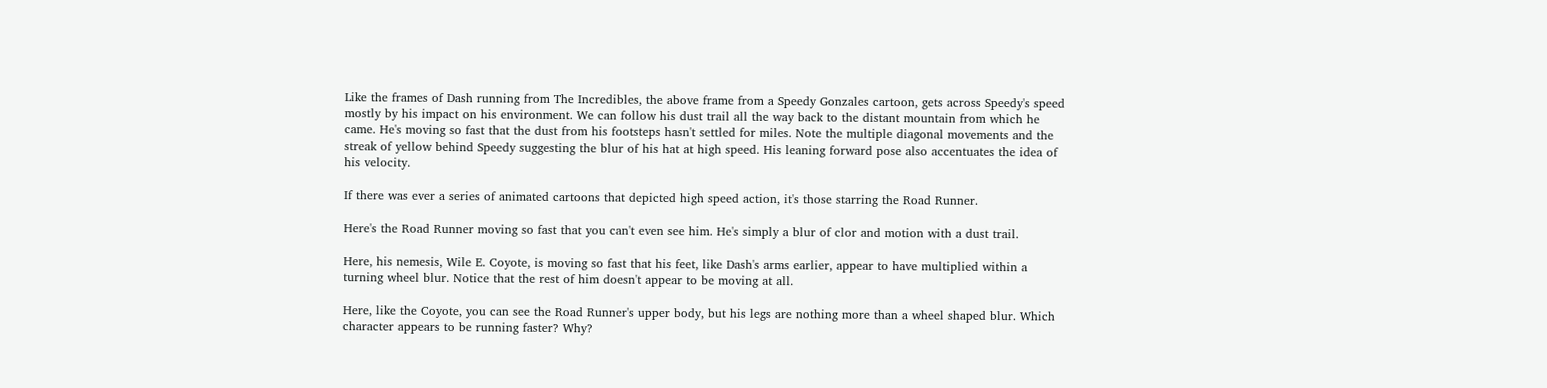Like the frames of Dash running from The Incredibles, the above frame from a Speedy Gonzales cartoon, gets across Speedy's speed mostly by his impact on his environment. We can follow his dust trail all the way back to the distant mountain from which he came. He's moving so fast that the dust from his footsteps hasn't settled for miles. Note the multiple diagonal movements and the streak of yellow behind Speedy suggesting the blur of his hat at high speed. His leaning forward pose also accentuates the idea of his velocity.

If there was ever a series of animated cartoons that depicted high speed action, it's those starring the Road Runner.

Here's the Road Runner moving so fast that you can't even see him. He's simply a blur of clor and motion with a dust trail.

Here, his nemesis, Wile E. Coyote, is moving so fast that his feet, like Dash's arms earlier, appear to have multiplied within a turning wheel blur. Notice that the rest of him doesn't appear to be moving at all.

Here, like the Coyote, you can see the Road Runner's upper body, but his legs are nothing more than a wheel shaped blur. Which character appears to be running faster? Why?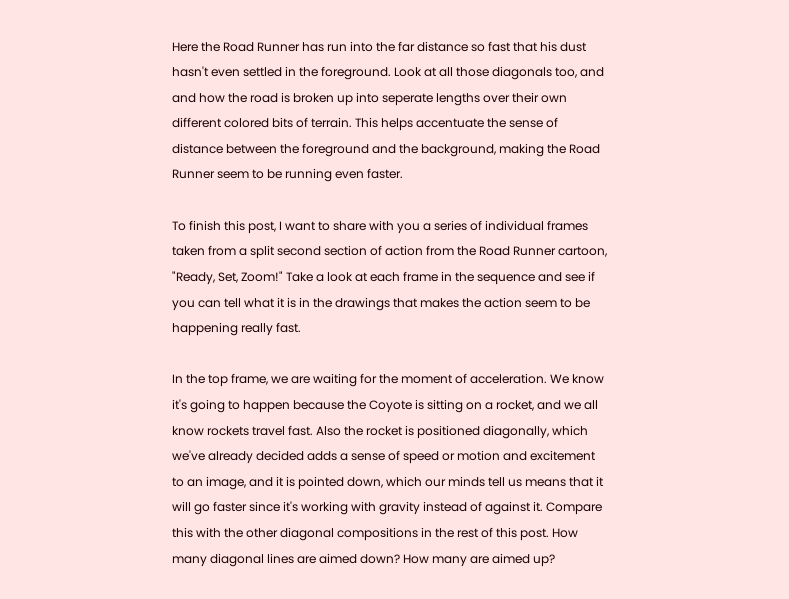Here the Road Runner has run into the far distance so fast that his dust hasn't even settled in the foreground. Look at all those diagonals too, and and how the road is broken up into seperate lengths over their own different colored bits of terrain. This helps accentuate the sense of distance between the foreground and the background, making the Road Runner seem to be running even faster.

To finish this post, I want to share with you a series of individual frames taken from a split second section of action from the Road Runner cartoon, "Ready, Set, Zoom!" Take a look at each frame in the sequence and see if you can tell what it is in the drawings that makes the action seem to be happening really fast.

In the top frame, we are waiting for the moment of acceleration. We know it's going to happen because the Coyote is sitting on a rocket, and we all know rockets travel fast. Also the rocket is positioned diagonally, which we've already decided adds a sense of speed or motion and excitement to an image, and it is pointed down, which our minds tell us means that it will go faster since it's working with gravity instead of against it. Compare this with the other diagonal compositions in the rest of this post. How many diagonal lines are aimed down? How many are aimed up?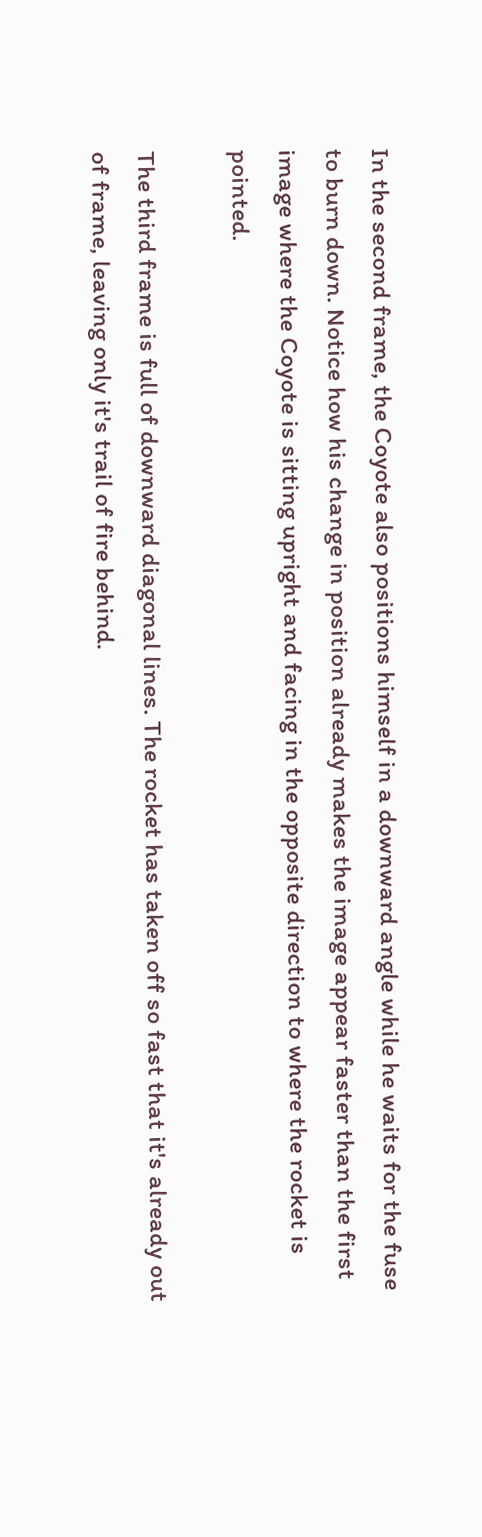In the second frame, the Coyote also positions himself in a downward angle while he waits for the fuse to burn down. Notice how his change in position already makes the image appear faster than the first image where the Coyote is sitting upright and facing in the opposite direction to where the rocket is pointed.

The third frame is full of downward diagonal lines. The rocket has taken off so fast that it's already out of frame, leaving only it's trail of fire behind.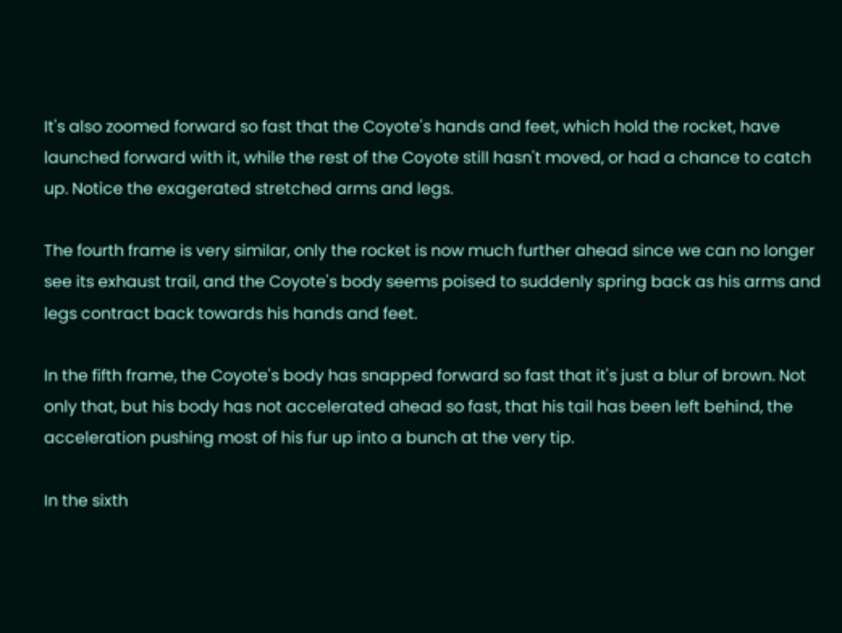It's also zoomed forward so fast that the Coyote's hands and feet, which hold the rocket, have launched forward with it, while the rest of the Coyote still hasn't moved, or had a chance to catch up. Notice the exagerated stretched arms and legs.

The fourth frame is very similar, only the rocket is now much further ahead since we can no longer see its exhaust trail, and the Coyote's body seems poised to suddenly spring back as his arms and legs contract back towards his hands and feet.

In the fifth frame, the Coyote's body has snapped forward so fast that it's just a blur of brown. Not only that, but his body has not accelerated ahead so fast, that his tail has been left behind, the acceleration pushing most of his fur up into a bunch at the very tip.

In the sixth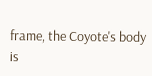frame, the Coyote's body is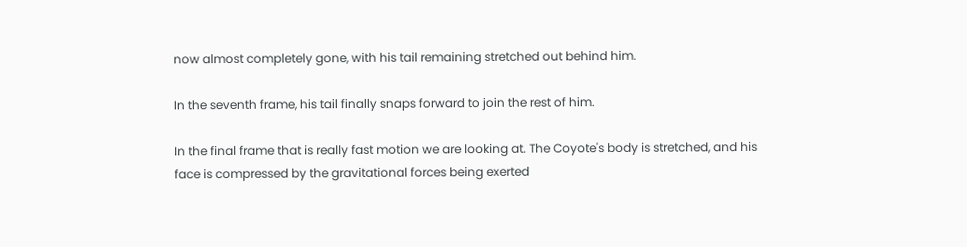now almost completely gone, with his tail remaining stretched out behind him.

In the seventh frame, his tail finally snaps forward to join the rest of him.

In the final frame that is really fast motion we are looking at. The Coyote's body is stretched, and his face is compressed by the gravitational forces being exerted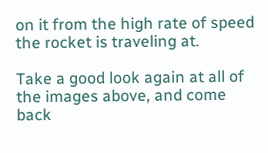on it from the high rate of speed the rocket is traveling at.

Take a good look again at all of the images above, and come back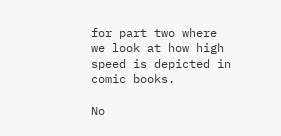for part two where we look at how high speed is depicted in comic books.

No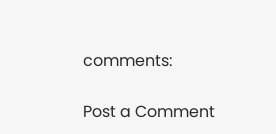comments:

Post a Comment